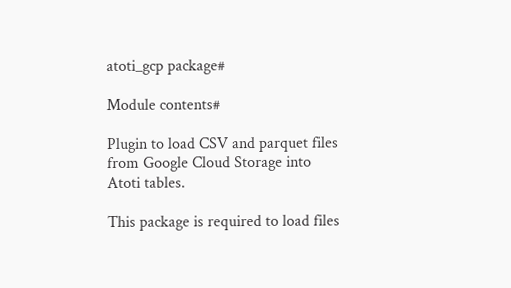atoti_gcp package#

Module contents#

Plugin to load CSV and parquet files from Google Cloud Storage into Atoti tables.

This package is required to load files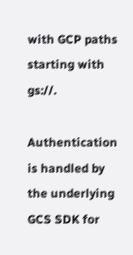with GCP paths starting with gs://.

Authentication is handled by the underlying GCS SDK for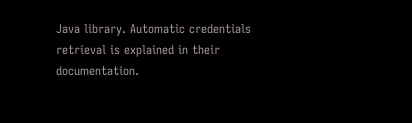Java library. Automatic credentials retrieval is explained in their documentation.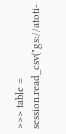>>> table = session.read_csv("gs://atoti-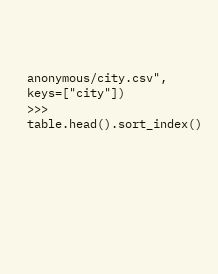anonymous/city.csv", keys=["city"])
>>> table.head().sort_index()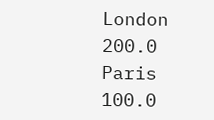London  200.0
Paris   100.0